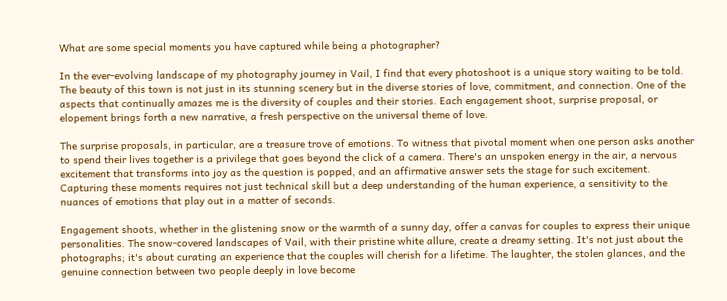What are some special moments you have captured while being a photographer?

In the ever-evolving landscape of my photography journey in Vail, I find that every photoshoot is a unique story waiting to be told. The beauty of this town is not just in its stunning scenery but in the diverse stories of love, commitment, and connection. One of the aspects that continually amazes me is the diversity of couples and their stories. Each engagement shoot, surprise proposal, or elopement brings forth a new narrative, a fresh perspective on the universal theme of love.

The surprise proposals, in particular, are a treasure trove of emotions. To witness that pivotal moment when one person asks another to spend their lives together is a privilege that goes beyond the click of a camera. There's an unspoken energy in the air, a nervous excitement that transforms into joy as the question is popped, and an affirmative answer sets the stage for such excitement. Capturing these moments requires not just technical skill but a deep understanding of the human experience, a sensitivity to the nuances of emotions that play out in a matter of seconds.

Engagement shoots, whether in the glistening snow or the warmth of a sunny day, offer a canvas for couples to express their unique personalities. The snow-covered landscapes of Vail, with their pristine white allure, create a dreamy setting. It's not just about the photographs; it's about curating an experience that the couples will cherish for a lifetime. The laughter, the stolen glances, and the genuine connection between two people deeply in love become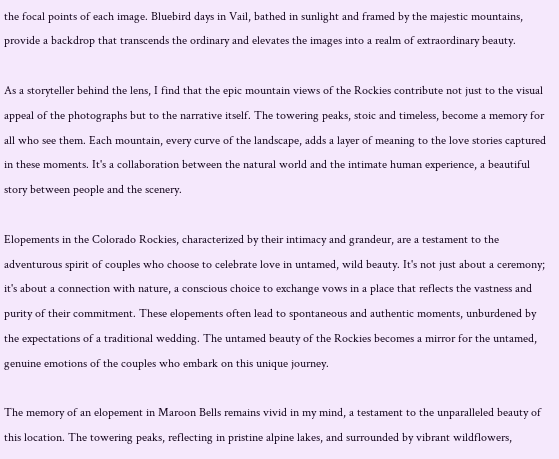the focal points of each image. Bluebird days in Vail, bathed in sunlight and framed by the majestic mountains, provide a backdrop that transcends the ordinary and elevates the images into a realm of extraordinary beauty.

As a storyteller behind the lens, I find that the epic mountain views of the Rockies contribute not just to the visual appeal of the photographs but to the narrative itself. The towering peaks, stoic and timeless, become a memory for all who see them. Each mountain, every curve of the landscape, adds a layer of meaning to the love stories captured in these moments. It's a collaboration between the natural world and the intimate human experience, a beautiful story between people and the scenery.

Elopements in the Colorado Rockies, characterized by their intimacy and grandeur, are a testament to the adventurous spirit of couples who choose to celebrate love in untamed, wild beauty. It's not just about a ceremony; it's about a connection with nature, a conscious choice to exchange vows in a place that reflects the vastness and purity of their commitment. These elopements often lead to spontaneous and authentic moments, unburdened by the expectations of a traditional wedding. The untamed beauty of the Rockies becomes a mirror for the untamed, genuine emotions of the couples who embark on this unique journey.

The memory of an elopement in Maroon Bells remains vivid in my mind, a testament to the unparalleled beauty of this location. The towering peaks, reflecting in pristine alpine lakes, and surrounded by vibrant wildflowers,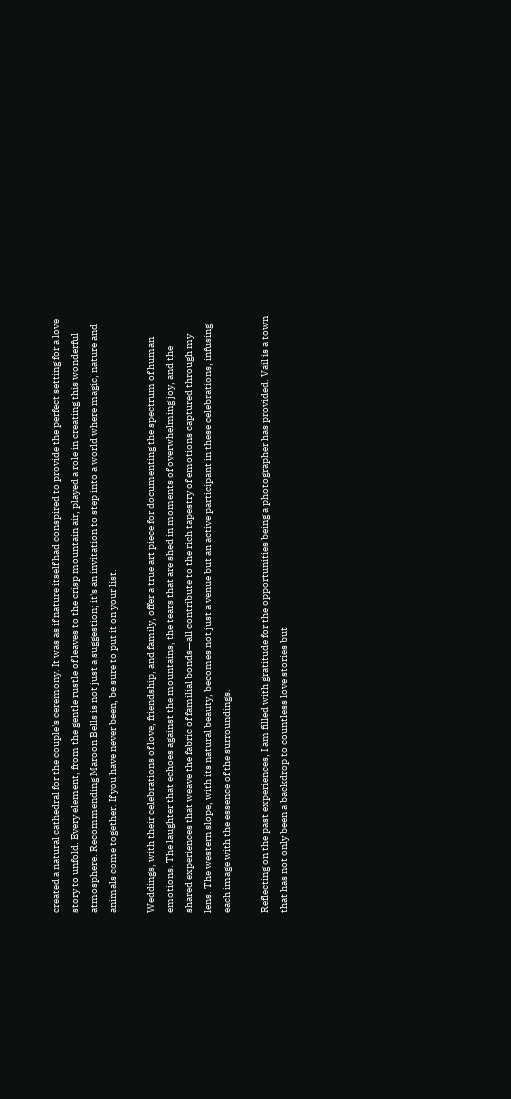created a natural cathedral for the couple's ceremony. It was as if nature itself had conspired to provide the perfect setting for a love story to unfold. Every element, from the gentle rustle of leaves to the crisp mountain air, played a role in creating this wonderful atmosphere. Recommending Maroon Bells is not just a suggestion; it's an invitation to step into a world where magic, nature and animals come together. If you have never been, be sure to put it on your list.

Weddings, with their celebrations of love, friendship, and family, offer a true art piece for documenting the spectrum of human emotions. The laughter that echoes against the mountains, the tears that are shed in moments of overwhelming joy, and the shared experiences that weave the fabric of familial bonds—all contribute to the rich tapestry of emotions captured through my lens. The western slope, with its natural beauty, becomes not just a venue but an active participant in these celebrations, infusing each image with the essence of the surroundings.

Reflecting on the past experiences, I am filled with gratitude for the opportunities being a photographer has provided. Vail is a town that has not only been a backdrop to countless love stories but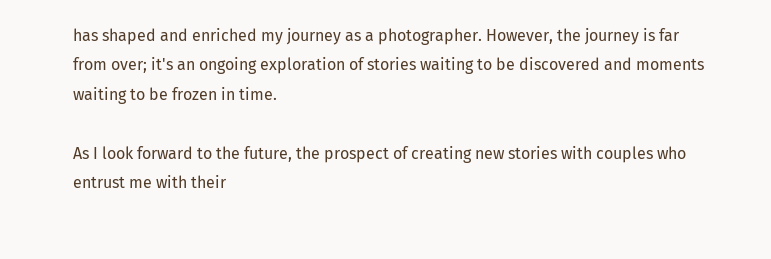has shaped and enriched my journey as a photographer. However, the journey is far from over; it's an ongoing exploration of stories waiting to be discovered and moments waiting to be frozen in time.

As I look forward to the future, the prospect of creating new stories with couples who entrust me with their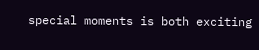special moments is both exciting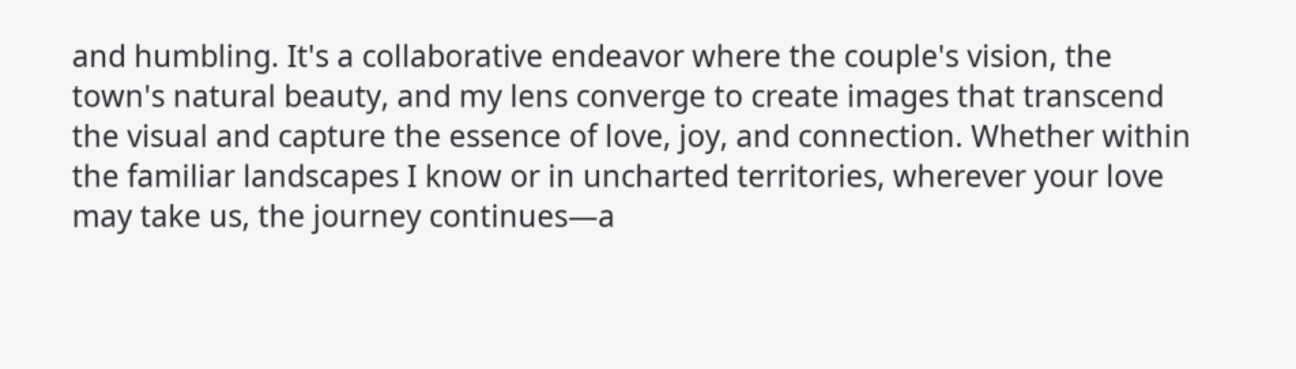and humbling. It's a collaborative endeavor where the couple's vision, the town's natural beauty, and my lens converge to create images that transcend the visual and capture the essence of love, joy, and connection. Whether within the familiar landscapes I know or in uncharted territories, wherever your love may take us, the journey continues—a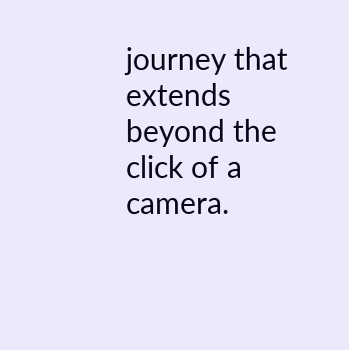journey that extends beyond the click of a camera.